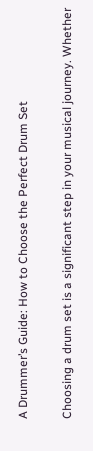A Drummer’s Guide: How to Choose the Perfect Drum Set

Choosing a drum set is a significant step in your musical journey. Whether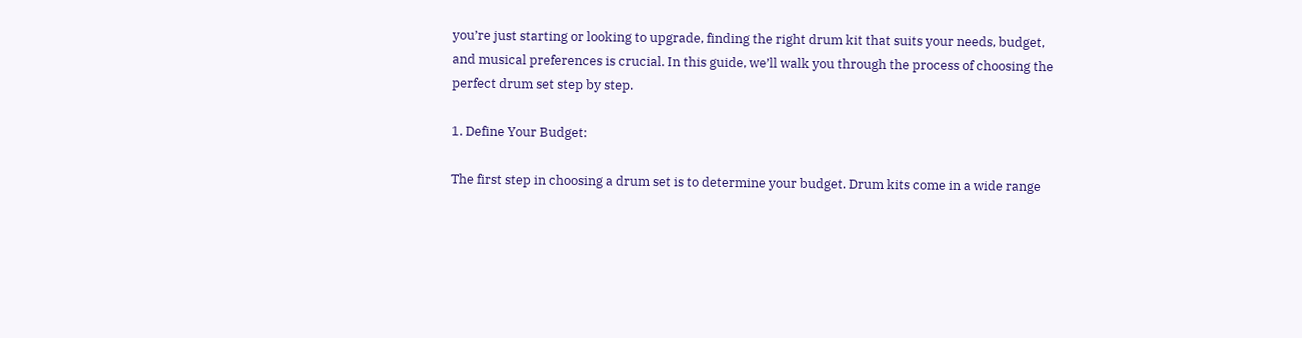you’re just starting or looking to upgrade, finding the right drum kit that suits your needs, budget, and musical preferences is crucial. In this guide, we’ll walk you through the process of choosing the perfect drum set step by step.

1. Define Your Budget:

The first step in choosing a drum set is to determine your budget. Drum kits come in a wide range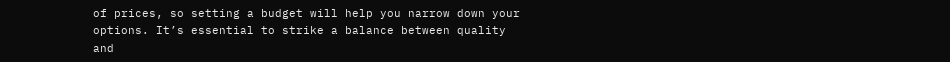of prices, so setting a budget will help you narrow down your options. It’s essential to strike a balance between quality and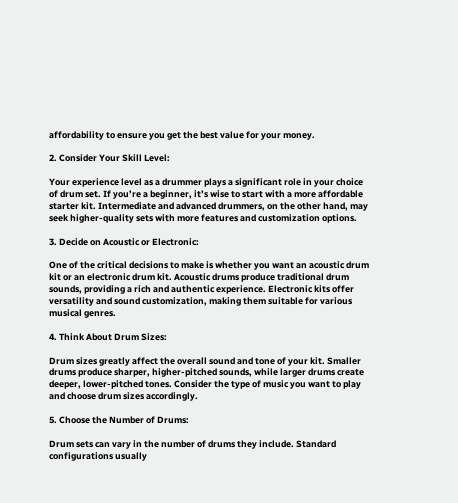affordability to ensure you get the best value for your money.

2. Consider Your Skill Level:

Your experience level as a drummer plays a significant role in your choice of drum set. If you’re a beginner, it’s wise to start with a more affordable starter kit. Intermediate and advanced drummers, on the other hand, may seek higher-quality sets with more features and customization options.

3. Decide on Acoustic or Electronic:

One of the critical decisions to make is whether you want an acoustic drum kit or an electronic drum kit. Acoustic drums produce traditional drum sounds, providing a rich and authentic experience. Electronic kits offer versatility and sound customization, making them suitable for various musical genres.

4. Think About Drum Sizes:

Drum sizes greatly affect the overall sound and tone of your kit. Smaller drums produce sharper, higher-pitched sounds, while larger drums create deeper, lower-pitched tones. Consider the type of music you want to play and choose drum sizes accordingly.

5. Choose the Number of Drums:

Drum sets can vary in the number of drums they include. Standard configurations usually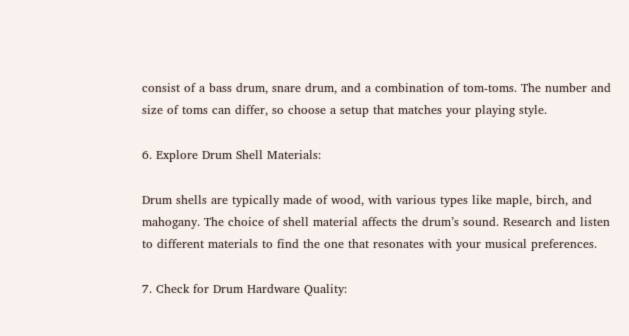consist of a bass drum, snare drum, and a combination of tom-toms. The number and size of toms can differ, so choose a setup that matches your playing style.

6. Explore Drum Shell Materials:

Drum shells are typically made of wood, with various types like maple, birch, and mahogany. The choice of shell material affects the drum’s sound. Research and listen to different materials to find the one that resonates with your musical preferences.

7. Check for Drum Hardware Quality: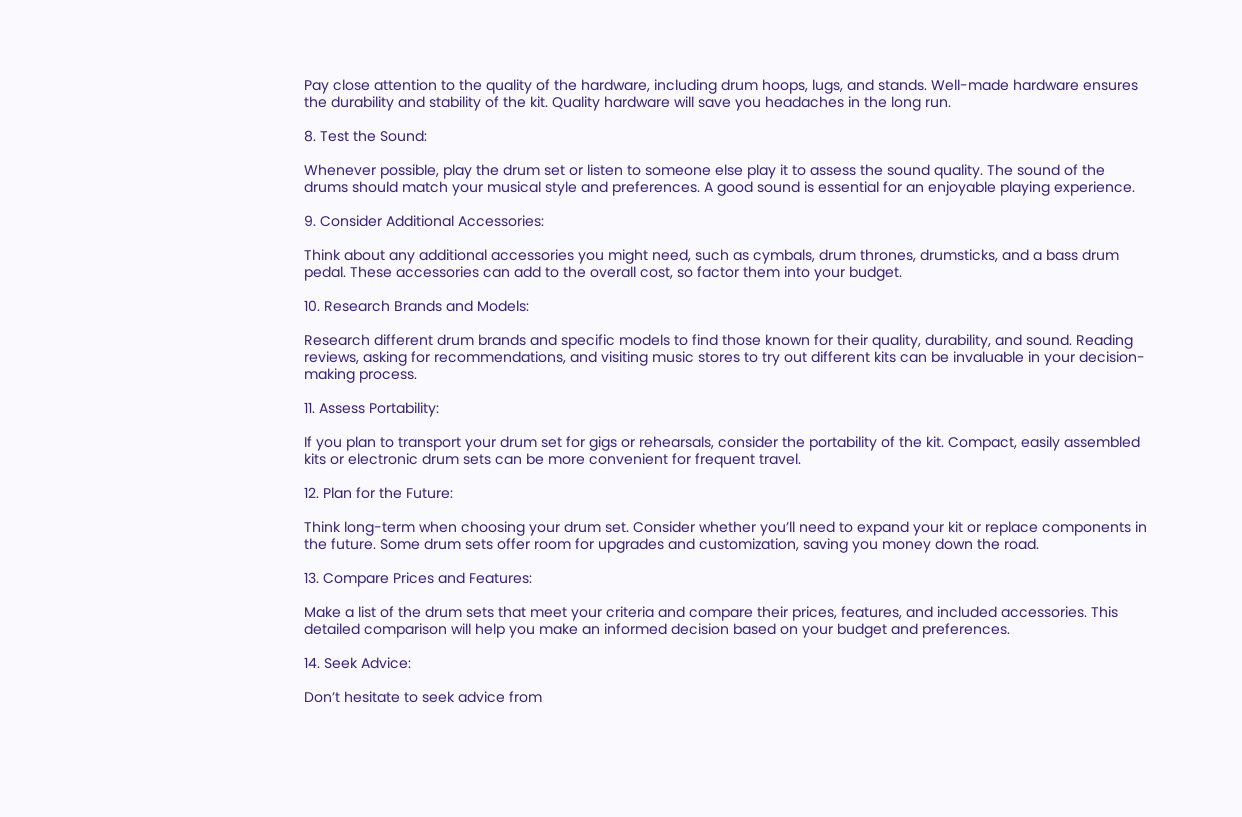Pay close attention to the quality of the hardware, including drum hoops, lugs, and stands. Well-made hardware ensures the durability and stability of the kit. Quality hardware will save you headaches in the long run.

8. Test the Sound:

Whenever possible, play the drum set or listen to someone else play it to assess the sound quality. The sound of the drums should match your musical style and preferences. A good sound is essential for an enjoyable playing experience.

9. Consider Additional Accessories:

Think about any additional accessories you might need, such as cymbals, drum thrones, drumsticks, and a bass drum pedal. These accessories can add to the overall cost, so factor them into your budget.

10. Research Brands and Models:

Research different drum brands and specific models to find those known for their quality, durability, and sound. Reading reviews, asking for recommendations, and visiting music stores to try out different kits can be invaluable in your decision-making process.

11. Assess Portability:

If you plan to transport your drum set for gigs or rehearsals, consider the portability of the kit. Compact, easily assembled kits or electronic drum sets can be more convenient for frequent travel.

12. Plan for the Future:

Think long-term when choosing your drum set. Consider whether you’ll need to expand your kit or replace components in the future. Some drum sets offer room for upgrades and customization, saving you money down the road.

13. Compare Prices and Features:

Make a list of the drum sets that meet your criteria and compare their prices, features, and included accessories. This detailed comparison will help you make an informed decision based on your budget and preferences.

14. Seek Advice:

Don’t hesitate to seek advice from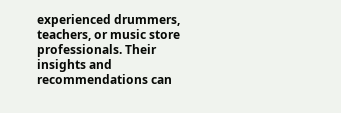experienced drummers, teachers, or music store professionals. Their insights and recommendations can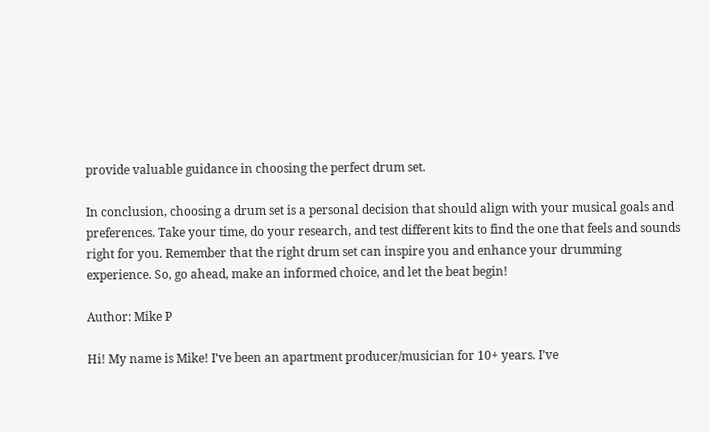provide valuable guidance in choosing the perfect drum set.

In conclusion, choosing a drum set is a personal decision that should align with your musical goals and preferences. Take your time, do your research, and test different kits to find the one that feels and sounds right for you. Remember that the right drum set can inspire you and enhance your drumming experience. So, go ahead, make an informed choice, and let the beat begin!

Author: Mike P

Hi! My name is Mike! I’ve been an apartment producer/musician for 10+ years. I’ve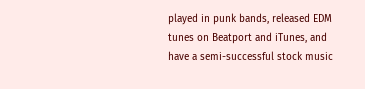played in punk bands, released EDM tunes on Beatport and iTunes, and have a semi-successful stock music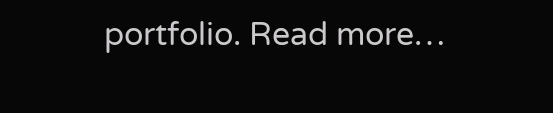portfolio. Read more…